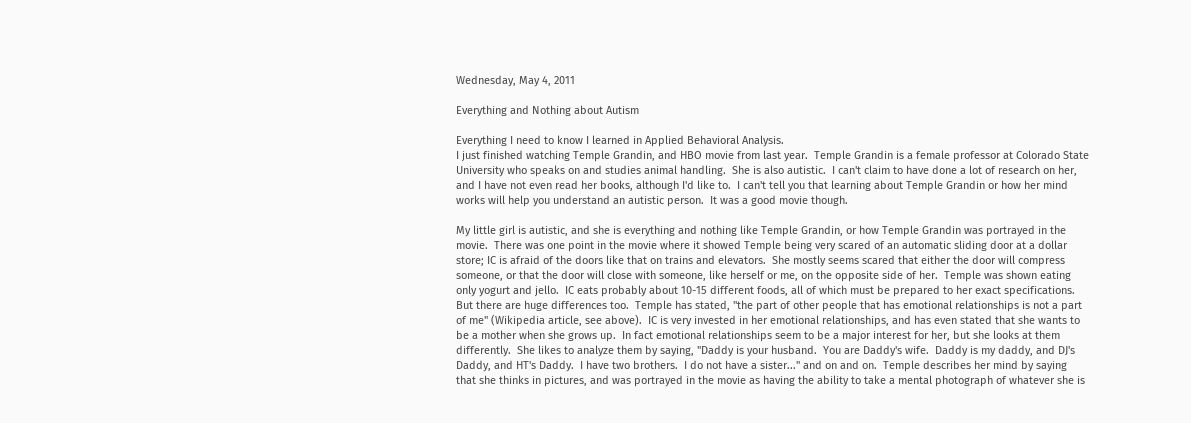Wednesday, May 4, 2011

Everything and Nothing about Autism

Everything I need to know I learned in Applied Behavioral Analysis.
I just finished watching Temple Grandin, and HBO movie from last year.  Temple Grandin is a female professor at Colorado State University who speaks on and studies animal handling.  She is also autistic.  I can't claim to have done a lot of research on her, and I have not even read her books, although I'd like to.  I can't tell you that learning about Temple Grandin or how her mind works will help you understand an autistic person.  It was a good movie though.

My little girl is autistic, and she is everything and nothing like Temple Grandin, or how Temple Grandin was portrayed in the movie.  There was one point in the movie where it showed Temple being very scared of an automatic sliding door at a dollar store; IC is afraid of the doors like that on trains and elevators.  She mostly seems scared that either the door will compress someone, or that the door will close with someone, like herself or me, on the opposite side of her.  Temple was shown eating only yogurt and jello.  IC eats probably about 10-15 different foods, all of which must be prepared to her exact specifications. But there are huge differences too.  Temple has stated, "the part of other people that has emotional relationships is not a part of me" (Wikipedia article, see above).  IC is very invested in her emotional relationships, and has even stated that she wants to be a mother when she grows up.  In fact emotional relationships seem to be a major interest for her, but she looks at them differently.  She likes to analyze them by saying, "Daddy is your husband.  You are Daddy's wife.  Daddy is my daddy, and DJ's Daddy, and HT's Daddy.  I have two brothers.  I do not have a sister..." and on and on.  Temple describes her mind by saying that she thinks in pictures, and was portrayed in the movie as having the ability to take a mental photograph of whatever she is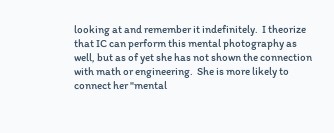looking at and remember it indefinitely.  I theorize that IC can perform this mental photography as well, but as of yet she has not shown the connection with math or engineering.  She is more likely to connect her "mental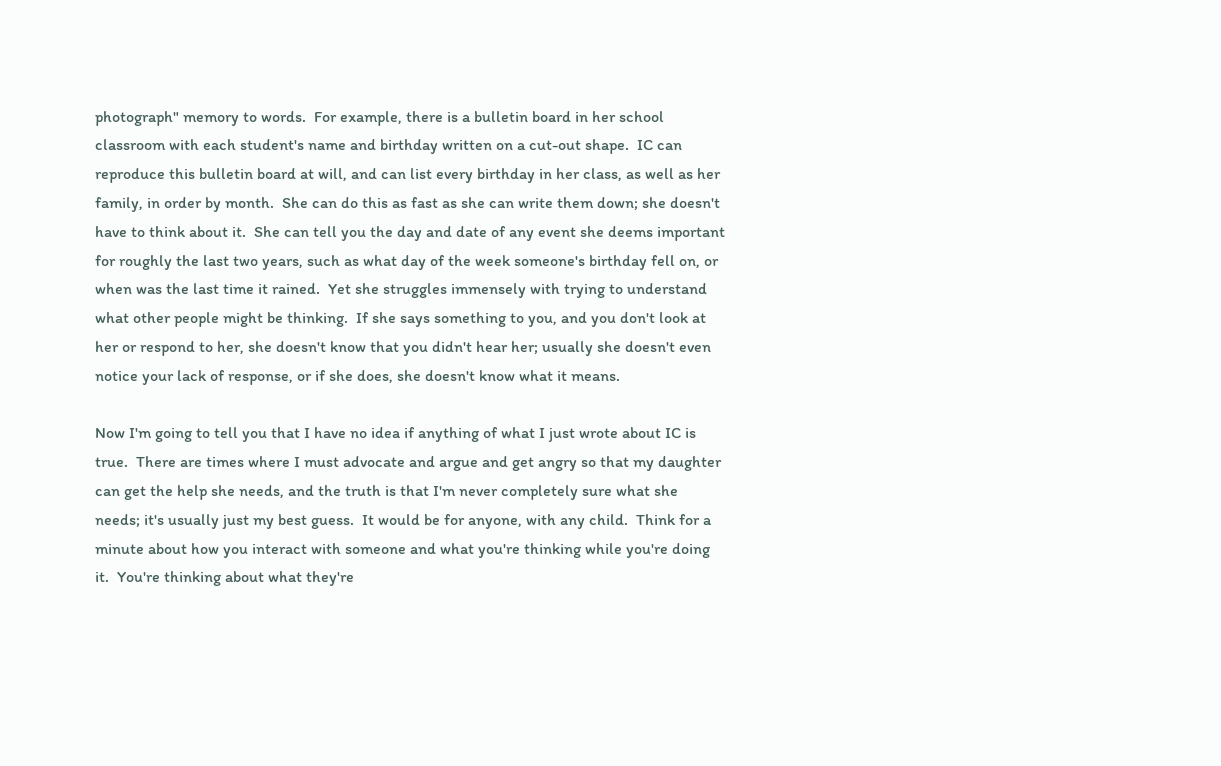photograph" memory to words.  For example, there is a bulletin board in her school classroom with each student's name and birthday written on a cut-out shape.  IC can reproduce this bulletin board at will, and can list every birthday in her class, as well as her family, in order by month.  She can do this as fast as she can write them down; she doesn't have to think about it.  She can tell you the day and date of any event she deems important for roughly the last two years, such as what day of the week someone's birthday fell on, or when was the last time it rained.  Yet she struggles immensely with trying to understand what other people might be thinking.  If she says something to you, and you don't look at her or respond to her, she doesn't know that you didn't hear her; usually she doesn't even notice your lack of response, or if she does, she doesn't know what it means.

Now I'm going to tell you that I have no idea if anything of what I just wrote about IC is true.  There are times where I must advocate and argue and get angry so that my daughter can get the help she needs, and the truth is that I'm never completely sure what she needs; it's usually just my best guess.  It would be for anyone, with any child.  Think for a minute about how you interact with someone and what you're thinking while you're doing it.  You're thinking about what they're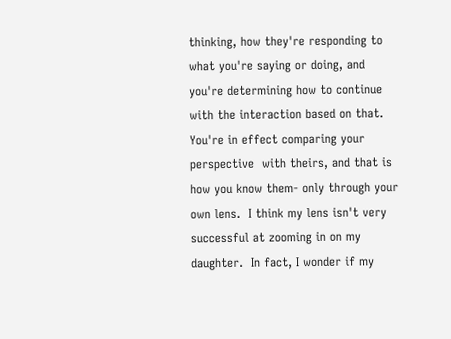thinking, how they're responding to what you're saying or doing, and you're determining how to continue with the interaction based on that.  You're in effect comparing your perspective  with theirs, and that is how you know them- only through your own lens.  I think my lens isn't very successful at zooming in on my daughter.  In fact, I wonder if my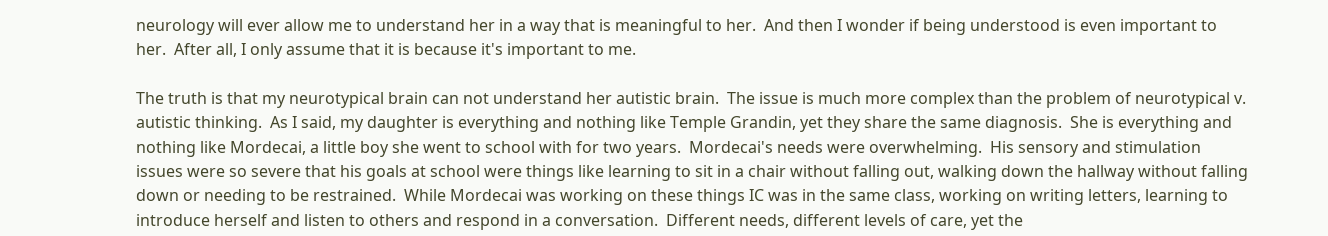neurology will ever allow me to understand her in a way that is meaningful to her.  And then I wonder if being understood is even important to her.  After all, I only assume that it is because it's important to me.

The truth is that my neurotypical brain can not understand her autistic brain.  The issue is much more complex than the problem of neurotypical v. autistic thinking.  As I said, my daughter is everything and nothing like Temple Grandin, yet they share the same diagnosis.  She is everything and nothing like Mordecai, a little boy she went to school with for two years.  Mordecai's needs were overwhelming.  His sensory and stimulation issues were so severe that his goals at school were things like learning to sit in a chair without falling out, walking down the hallway without falling down or needing to be restrained.  While Mordecai was working on these things IC was in the same class, working on writing letters, learning to introduce herself and listen to others and respond in a conversation.  Different needs, different levels of care, yet the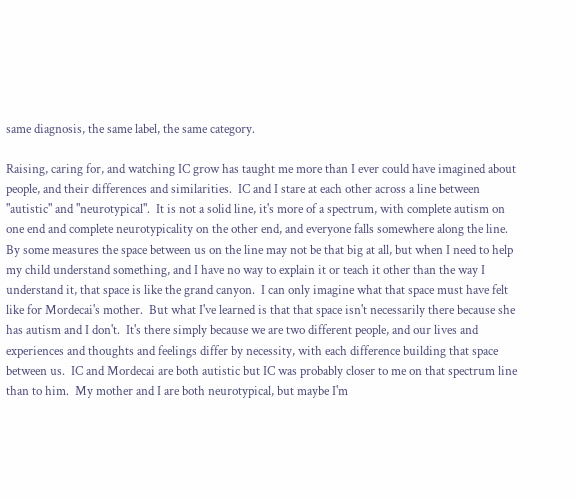same diagnosis, the same label, the same category.

Raising, caring for, and watching IC grow has taught me more than I ever could have imagined about people, and their differences and similarities.  IC and I stare at each other across a line between "autistic" and "neurotypical".  It is not a solid line, it's more of a spectrum, with complete autism on one end and complete neurotypicality on the other end, and everyone falls somewhere along the line.  By some measures the space between us on the line may not be that big at all, but when I need to help my child understand something, and I have no way to explain it or teach it other than the way I understand it, that space is like the grand canyon.  I can only imagine what that space must have felt like for Mordecai's mother.  But what I've learned is that that space isn't necessarily there because she has autism and I don't.  It's there simply because we are two different people, and our lives and experiences and thoughts and feelings differ by necessity, with each difference building that space between us.  IC and Mordecai are both autistic but IC was probably closer to me on that spectrum line than to him.  My mother and I are both neurotypical, but maybe I'm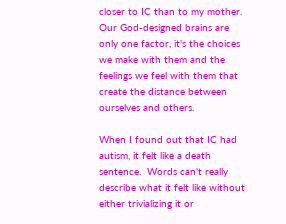closer to IC than to my mother.  Our God-designed brains are only one factor, it's the choices we make with them and the feelings we feel with them that create the distance between ourselves and others.

When I found out that IC had autism, it felt like a death sentence.  Words can't really describe what it felt like without either trivializing it or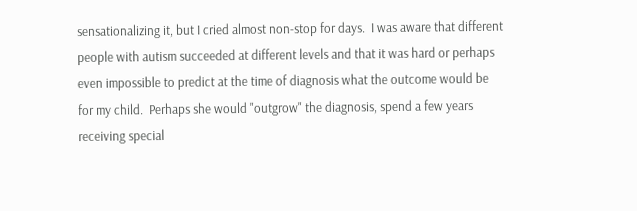sensationalizing it, but I cried almost non-stop for days.  I was aware that different people with autism succeeded at different levels and that it was hard or perhaps even impossible to predict at the time of diagnosis what the outcome would be for my child.  Perhaps she would "outgrow" the diagnosis, spend a few years receiving special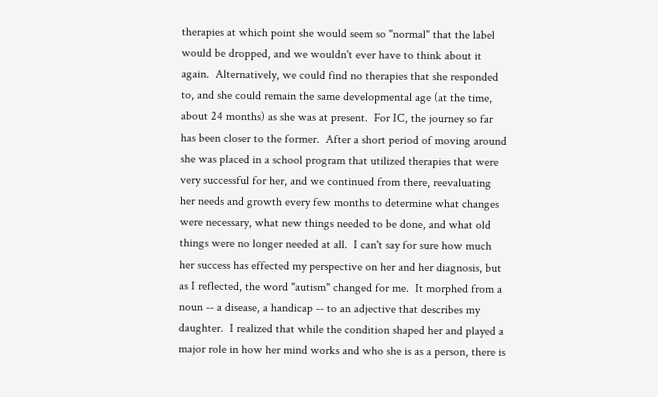therapies at which point she would seem so "normal" that the label would be dropped, and we wouldn't ever have to think about it again.  Alternatively, we could find no therapies that she responded to, and she could remain the same developmental age (at the time, about 24 months) as she was at present.  For IC, the journey so far has been closer to the former.  After a short period of moving around she was placed in a school program that utilized therapies that were very successful for her, and we continued from there, reevaluating her needs and growth every few months to determine what changes were necessary, what new things needed to be done, and what old things were no longer needed at all.  I can't say for sure how much her success has effected my perspective on her and her diagnosis, but as I reflected, the word "autism" changed for me.  It morphed from a noun -- a disease, a handicap -- to an adjective that describes my daughter.  I realized that while the condition shaped her and played a major role in how her mind works and who she is as a person, there is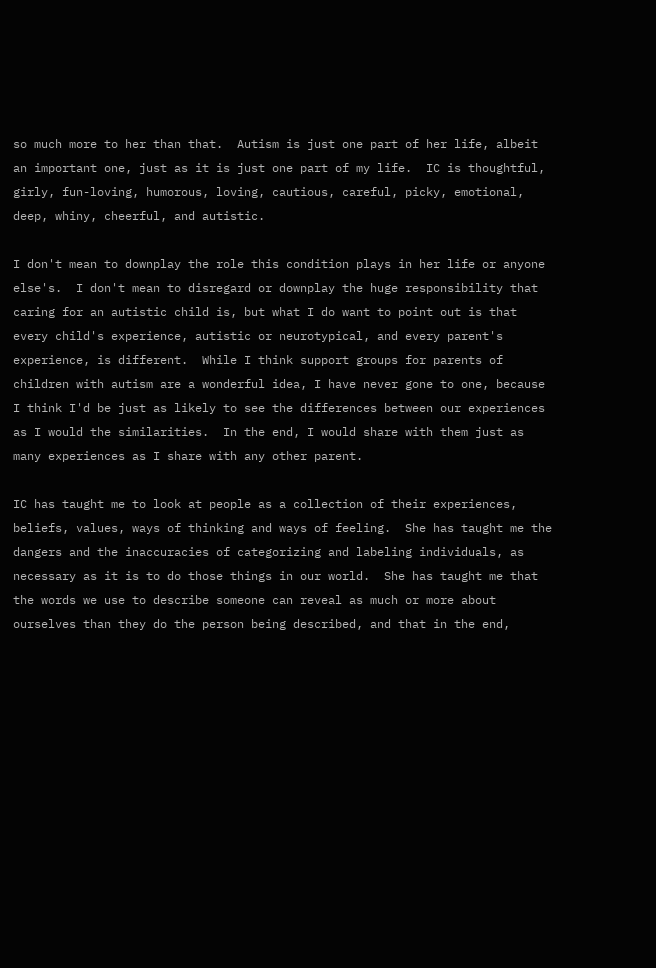so much more to her than that.  Autism is just one part of her life, albeit an important one, just as it is just one part of my life.  IC is thoughtful, girly, fun-loving, humorous, loving, cautious, careful, picky, emotional, deep, whiny, cheerful, and autistic.

I don't mean to downplay the role this condition plays in her life or anyone else's.  I don't mean to disregard or downplay the huge responsibility that caring for an autistic child is, but what I do want to point out is that every child's experience, autistic or neurotypical, and every parent's experience, is different.  While I think support groups for parents of children with autism are a wonderful idea, I have never gone to one, because I think I'd be just as likely to see the differences between our experiences as I would the similarities.  In the end, I would share with them just as many experiences as I share with any other parent.

IC has taught me to look at people as a collection of their experiences, beliefs, values, ways of thinking and ways of feeling.  She has taught me the dangers and the inaccuracies of categorizing and labeling individuals, as necessary as it is to do those things in our world.  She has taught me that the words we use to describe someone can reveal as much or more about ourselves than they do the person being described, and that in the end,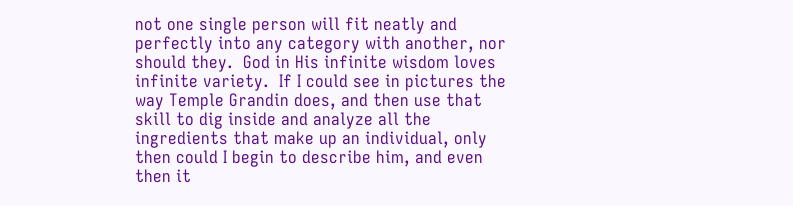not one single person will fit neatly and perfectly into any category with another, nor should they.  God in His infinite wisdom loves infinite variety.  If I could see in pictures the way Temple Grandin does, and then use that skill to dig inside and analyze all the ingredients that make up an individual, only then could I begin to describe him, and even then it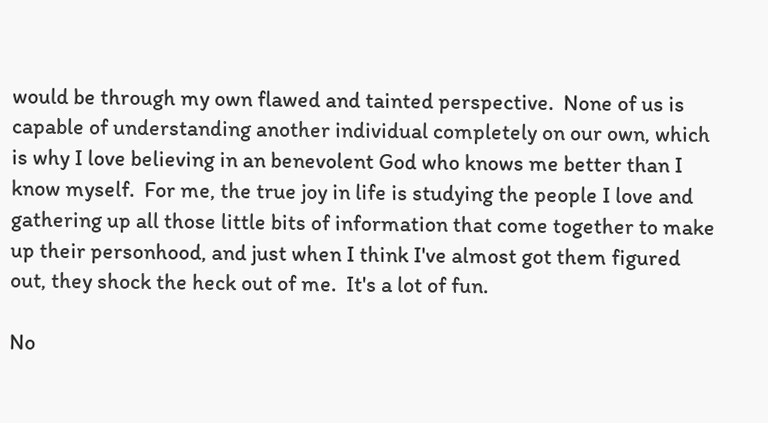would be through my own flawed and tainted perspective.  None of us is capable of understanding another individual completely on our own, which is why I love believing in an benevolent God who knows me better than I know myself.  For me, the true joy in life is studying the people I love and gathering up all those little bits of information that come together to make up their personhood, and just when I think I've almost got them figured out, they shock the heck out of me.  It's a lot of fun.

No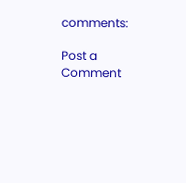comments:

Post a Comment